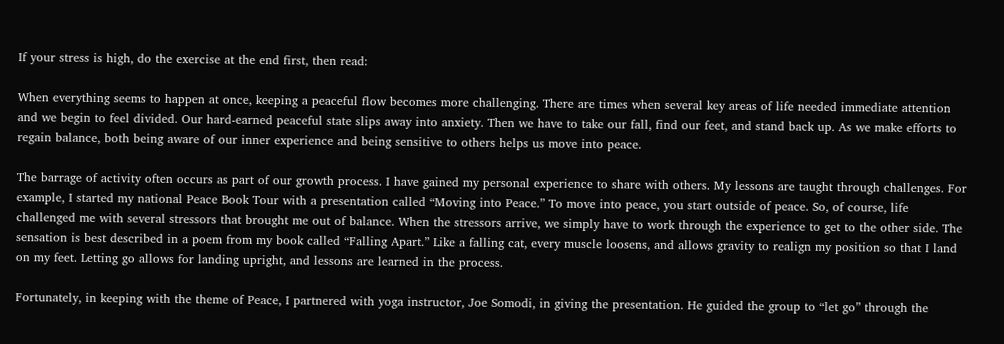If your stress is high, do the exercise at the end first, then read:

When everything seems to happen at once, keeping a peaceful flow becomes more challenging. There are times when several key areas of life needed immediate attention and we begin to feel divided. Our hard-earned peaceful state slips away into anxiety. Then we have to take our fall, find our feet, and stand back up. As we make efforts to regain balance, both being aware of our inner experience and being sensitive to others helps us move into peace.

The barrage of activity often occurs as part of our growth process. I have gained my personal experience to share with others. My lessons are taught through challenges. For example, I started my national Peace Book Tour with a presentation called “Moving into Peace.” To move into peace, you start outside of peace. So, of course, life challenged me with several stressors that brought me out of balance. When the stressors arrive, we simply have to work through the experience to get to the other side. The sensation is best described in a poem from my book called “Falling Apart.” Like a falling cat, every muscle loosens, and allows gravity to realign my position so that I land on my feet. Letting go allows for landing upright, and lessons are learned in the process.

Fortunately, in keeping with the theme of Peace, I partnered with yoga instructor, Joe Somodi, in giving the presentation. He guided the group to “let go” through the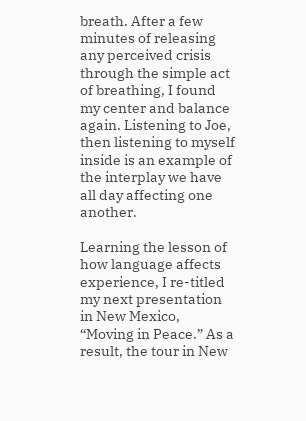breath. After a few minutes of releasing any perceived crisis through the simple act of breathing, I found my center and balance again. Listening to Joe, then listening to myself inside is an example of the interplay we have all day affecting one another.

Learning the lesson of how language affects experience, I re-titled my next presentation in New Mexico, “Moving in Peace.” As a result, the tour in New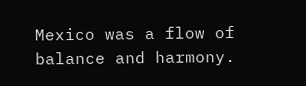Mexico was a flow of balance and harmony.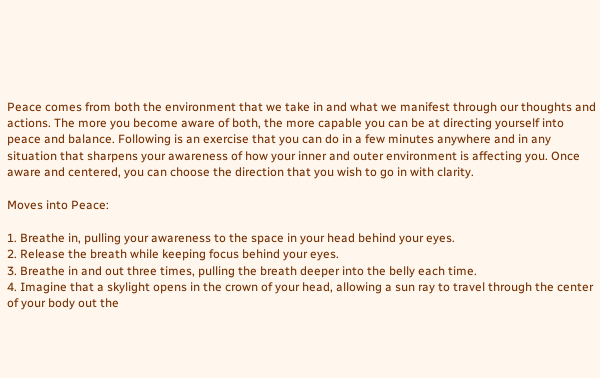Peace comes from both the environment that we take in and what we manifest through our thoughts and actions. The more you become aware of both, the more capable you can be at directing yourself into peace and balance. Following is an exercise that you can do in a few minutes anywhere and in any situation that sharpens your awareness of how your inner and outer environment is affecting you. Once aware and centered, you can choose the direction that you wish to go in with clarity.

Moves into Peace:

1. Breathe in, pulling your awareness to the space in your head behind your eyes.
2. Release the breath while keeping focus behind your eyes.
3. Breathe in and out three times, pulling the breath deeper into the belly each time.
4. Imagine that a skylight opens in the crown of your head, allowing a sun ray to travel through the center of your body out the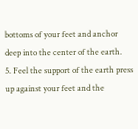bottoms of your feet and anchor deep into the center of the earth.
5. Feel the support of the earth press up against your feet and the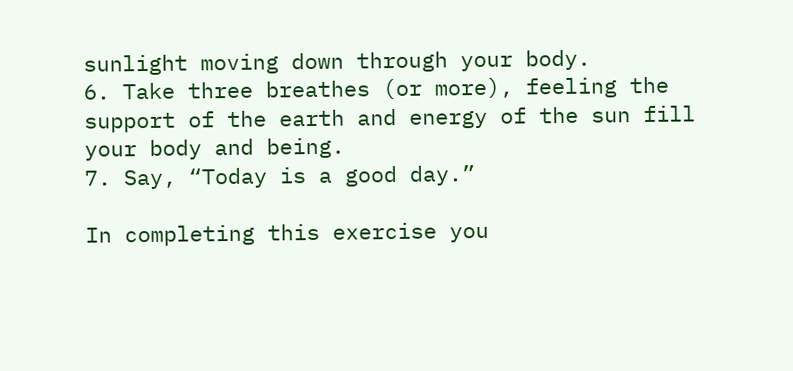sunlight moving down through your body.
6. Take three breathes (or more), feeling the support of the earth and energy of the sun fill your body and being.
7. Say, “Today is a good day.”

In completing this exercise you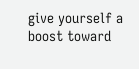give yourself a boost toward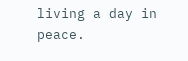living a day in peace.